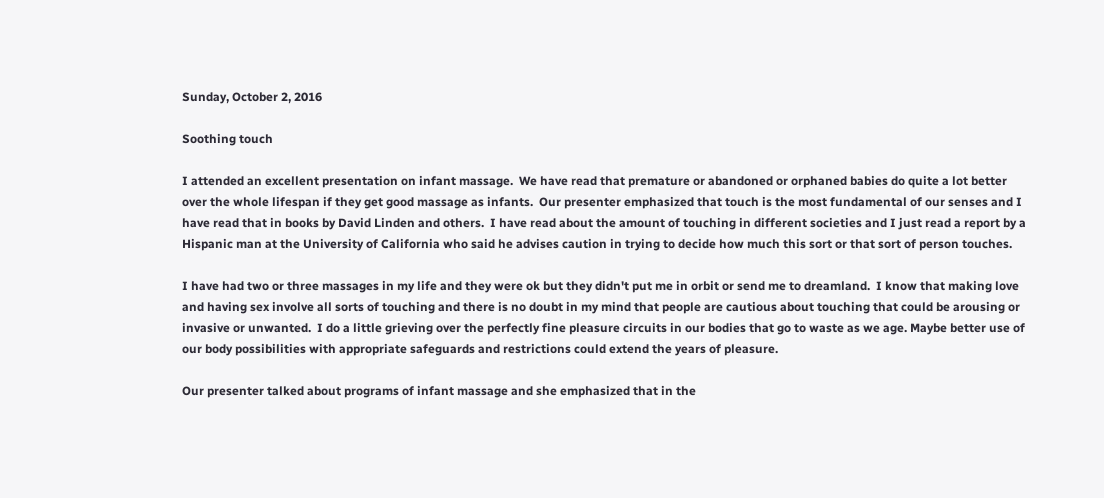Sunday, October 2, 2016

Soothing touch

I attended an excellent presentation on infant massage.  We have read that premature or abandoned or orphaned babies do quite a lot better over the whole lifespan if they get good massage as infants.  Our presenter emphasized that touch is the most fundamental of our senses and I have read that in books by David Linden and others.  I have read about the amount of touching in different societies and I just read a report by a Hispanic man at the University of California who said he advises caution in trying to decide how much this sort or that sort of person touches.

I have had two or three massages in my life and they were ok but they didn't put me in orbit or send me to dreamland.  I know that making love and having sex involve all sorts of touching and there is no doubt in my mind that people are cautious about touching that could be arousing or invasive or unwanted.  I do a little grieving over the perfectly fine pleasure circuits in our bodies that go to waste as we age. Maybe better use of our body possibilities with appropriate safeguards and restrictions could extend the years of pleasure.

Our presenter talked about programs of infant massage and she emphasized that in the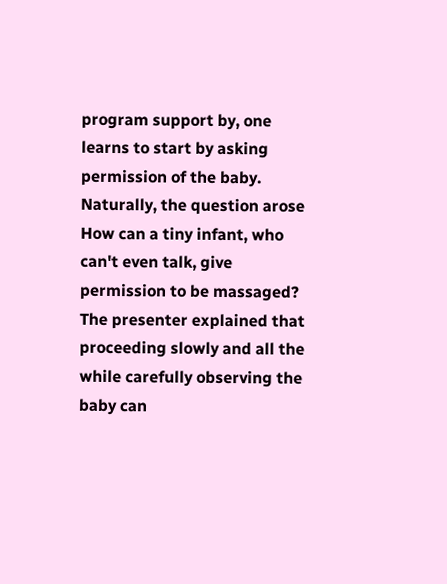program support by, one learns to start by asking permission of the baby.  Naturally, the question arose How can a tiny infant, who can't even talk, give permission to be massaged?  The presenter explained that proceeding slowly and all the while carefully observing the baby can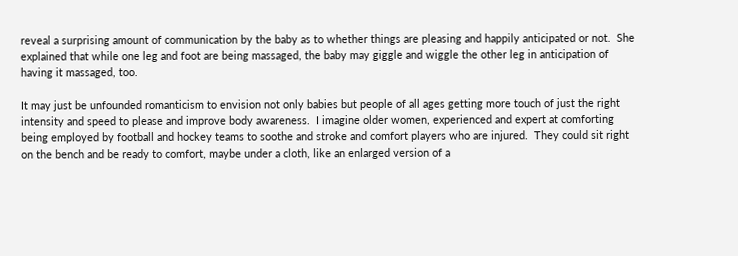reveal a surprising amount of communication by the baby as to whether things are pleasing and happily anticipated or not.  She explained that while one leg and foot are being massaged, the baby may giggle and wiggle the other leg in anticipation of having it massaged, too.

It may just be unfounded romanticism to envision not only babies but people of all ages getting more touch of just the right intensity and speed to please and improve body awareness.  I imagine older women, experienced and expert at comforting being employed by football and hockey teams to soothe and stroke and comfort players who are injured.  They could sit right on the bench and be ready to comfort, maybe under a cloth, like an enlarged version of a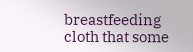breastfeeding cloth that some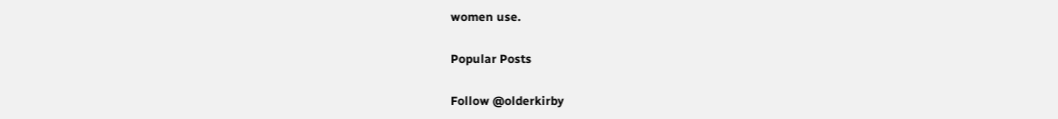women use.

Popular Posts

Follow @olderkirby